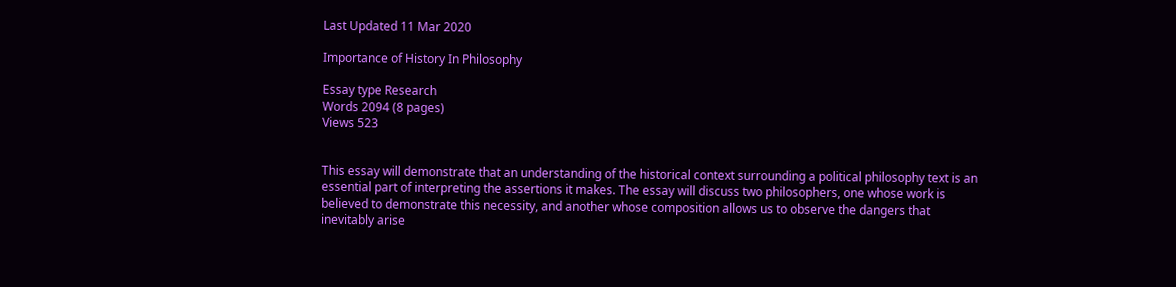Last Updated 11 Mar 2020

Importance of History In Philosophy

Essay type Research
Words 2094 (8 pages)
Views 523


This essay will demonstrate that an understanding of the historical context surrounding a political philosophy text is an essential part of interpreting the assertions it makes. The essay will discuss two philosophers, one whose work is believed to demonstrate this necessity, and another whose composition allows us to observe the dangers that inevitably arise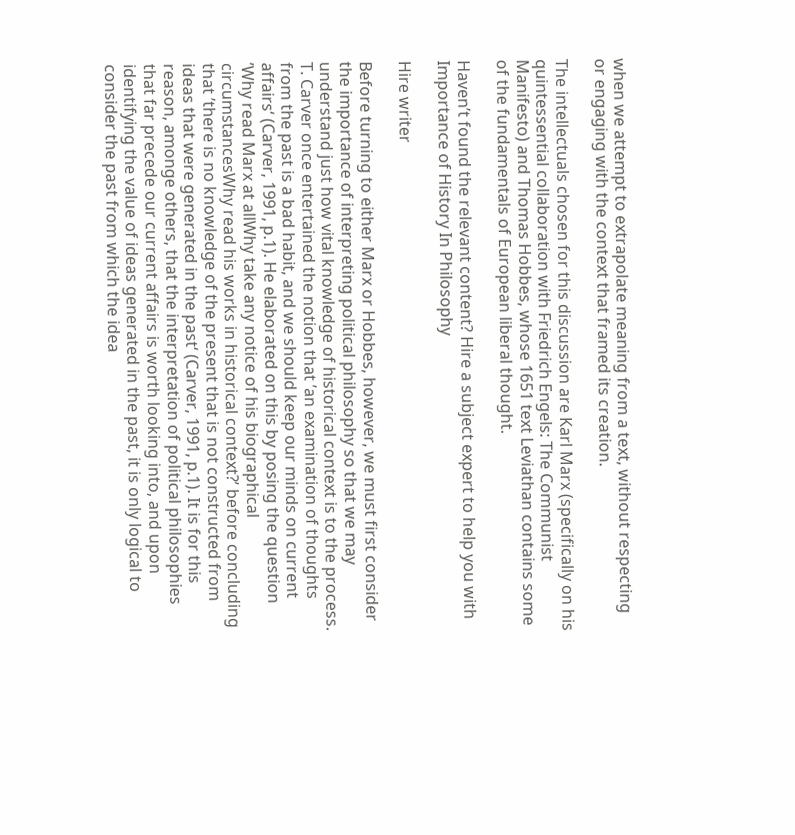when we attempt to extrapolate meaning from a text, without respecting or engaging with the context that framed its creation.

The intellectuals chosen for this discussion are Karl Marx (specifically on his quintessential collaboration with Friedrich Engels: The Communist Manifesto) and Thomas Hobbes, whose 1651 text Leviathan contains some of the fundamentals of European liberal thought.

Haven’t found the relevant content? Hire a subject expert to help you with Importance of History In Philosophy

Hire writer

Before turning to either Marx or Hobbes, however, we must first consider the importance of interpreting political philosophy so that we may understand just how vital knowledge of historical context is to the process. T. Carver once entertained the notion that ’an examination of thoughts from the past is a bad habit, and we should keep our minds on current affairs‘ (Carver, 1991, p.1). He elaborated on this by posing the question ’Why read Marx at allWhy take any notice of his biographical circumstancesWhy read his works in historical context?’ before concluding that ’there is no knowledge of the present that is not constructed from ideas that were generated in the past‘ (Carver, 1991, p.1). It is for this reason, amonge others, that the interpretation of political philosophies that far precede our current affairs is worth looking into, and upon identifying the value of ideas generated in the past, it is only logical to consider the past from which the idea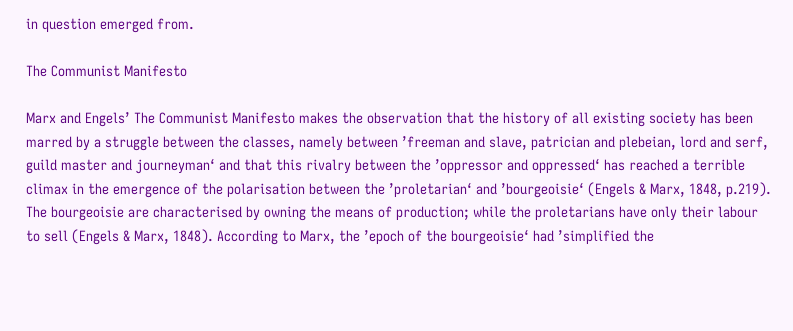in question emerged from.

The Communist Manifesto

Marx and Engels’ The Communist Manifesto makes the observation that the history of all existing society has been marred by a struggle between the classes, namely between ’freeman and slave, patrician and plebeian, lord and serf, guild master and journeyman‘ and that this rivalry between the ’oppressor and oppressed‘ has reached a terrible climax in the emergence of the polarisation between the ’proletarian‘ and ’bourgeoisie‘ (Engels & Marx, 1848, p.219). The bourgeoisie are characterised by owning the means of production; while the proletarians have only their labour to sell (Engels & Marx, 1848). According to Marx, the ’epoch of the bourgeoisie‘ had ’simplified the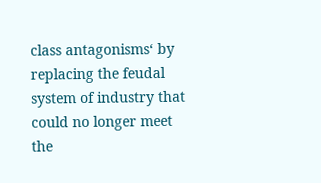class antagonisms‘ by replacing the feudal system of industry that could no longer meet the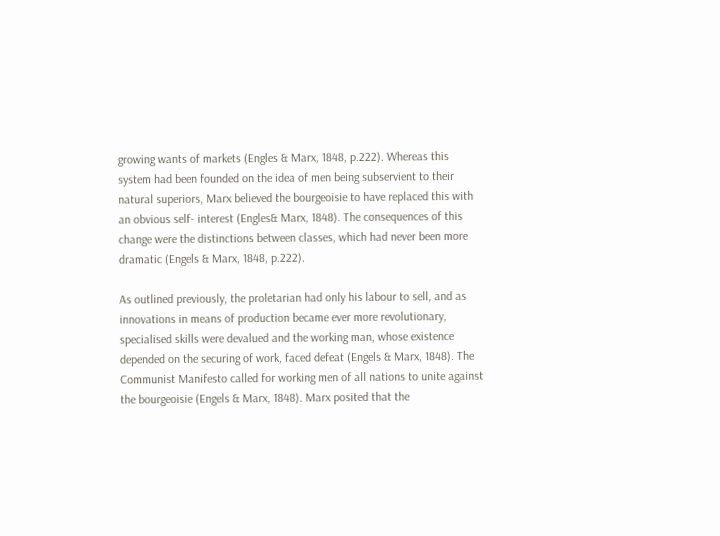growing wants of markets (Engles & Marx, 1848, p.222). Whereas this system had been founded on the idea of men being subservient to their natural superiors, Marx believed the bourgeoisie to have replaced this with an obvious self- interest (Engles& Marx, 1848). The consequences of this change were the distinctions between classes, which had never been more dramatic (Engels & Marx, 1848, p.222).

As outlined previously, the proletarian had only his labour to sell, and as innovations in means of production became ever more revolutionary, specialised skills were devalued and the working man, whose existence depended on the securing of work, faced defeat (Engels & Marx, 1848). The Communist Manifesto called for working men of all nations to unite against the bourgeoisie (Engels & Marx, 1848). Marx posited that the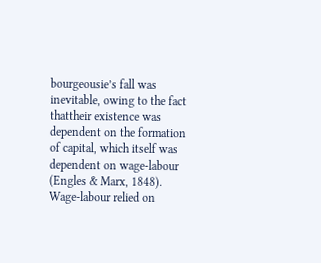bourgeousie’s fall was inevitable, owing to the fact thattheir existence was dependent on the formation of capital, which itself was dependent on wage-labour (Engles & Marx, 1848). Wage-labour relied on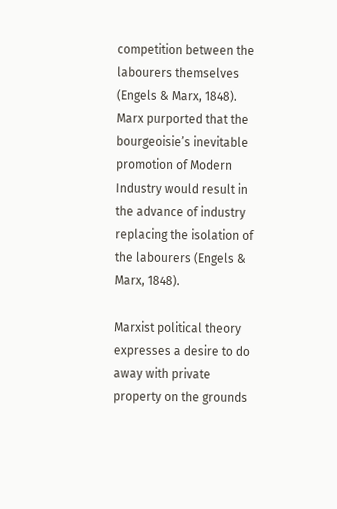competition between the labourers themselves (Engels & Marx, 1848). Marx purported that the bourgeoisie’s inevitable promotion of Modern Industry would result in the advance of industry replacing the isolation of the labourers (Engels & Marx, 1848).

Marxist political theory expresses a desire to do away with private property on the grounds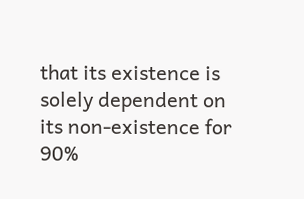that its existence is solely dependent on its non-existence for 90%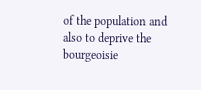of the population and also to deprive the bourgeoisie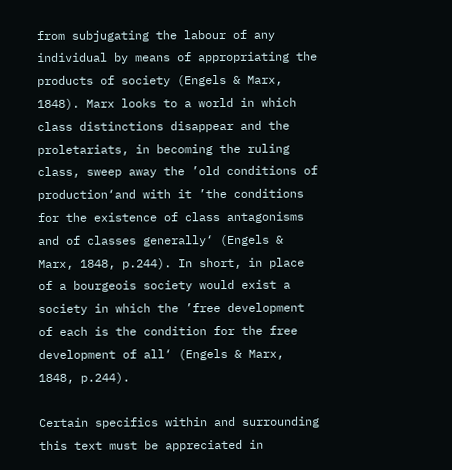from subjugating the labour of any individual by means of appropriating the products of society (Engels & Marx, 1848). Marx looks to a world in which class distinctions disappear and the proletariats, in becoming the ruling class, sweep away the ’old conditions of production‘and with it ’the conditions for the existence of class antagonisms and of classes generally‘ (Engels & Marx, 1848, p.244). In short, in place of a bourgeois society would exist a society in which the ’free development of each is the condition for the free development of all‘ (Engels & Marx, 1848, p.244).

Certain specifics within and surrounding this text must be appreciated in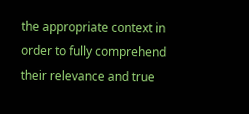the appropriate context in order to fully comprehend their relevance and true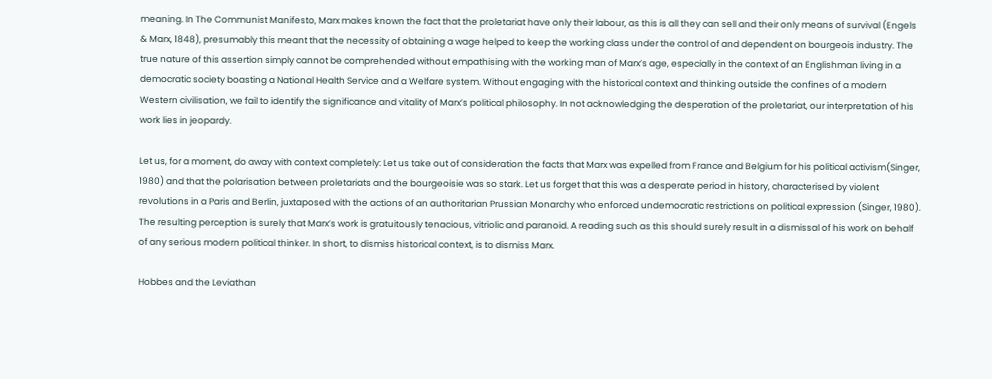meaning. In The Communist Manifesto, Marx makes known the fact that the proletariat have only their labour, as this is all they can sell and their only means of survival (Engels & Marx, 1848), presumably this meant that the necessity of obtaining a wage helped to keep the working class under the control of and dependent on bourgeois industry. The true nature of this assertion simply cannot be comprehended without empathising with the working man of Marx’s age, especially in the context of an Englishman living in a democratic society boasting a National Health Service and a Welfare system. Without engaging with the historical context and thinking outside the confines of a modern Western civilisation, we fail to identify the significance and vitality of Marx’s political philosophy. In not acknowledging the desperation of the proletariat, our interpretation of his work lies in jeopardy.

Let us, for a moment, do away with context completely: Let us take out of consideration the facts that Marx was expelled from France and Belgium for his political activism(Singer, 1980) and that the polarisation between proletariats and the bourgeoisie was so stark. Let us forget that this was a desperate period in history, characterised by violent revolutions in a Paris and Berlin, juxtaposed with the actions of an authoritarian Prussian Monarchy who enforced undemocratic restrictions on political expression (Singer, 1980). The resulting perception is surely that Marx’s work is gratuitously tenacious, vitriolic and paranoid. A reading such as this should surely result in a dismissal of his work on behalf of any serious modern political thinker. In short, to dismiss historical context, is to dismiss Marx.

Hobbes and the Leviathan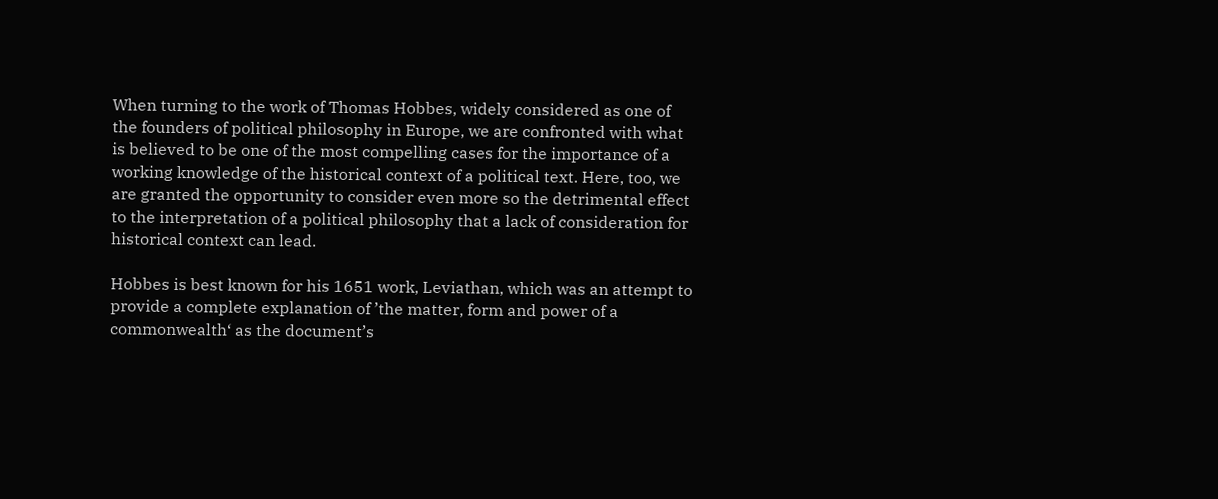When turning to the work of Thomas Hobbes, widely considered as one of the founders of political philosophy in Europe, we are confronted with what is believed to be one of the most compelling cases for the importance of a working knowledge of the historical context of a political text. Here, too, we are granted the opportunity to consider even more so the detrimental effect to the interpretation of a political philosophy that a lack of consideration for historical context can lead.

Hobbes is best known for his 1651 work, Leviathan, which was an attempt to provide a complete explanation of ’the matter, form and power of a commonwealth‘ as the document’s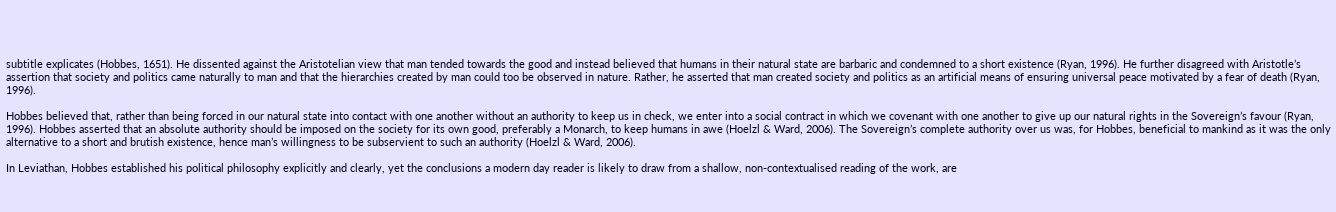subtitle explicates (Hobbes, 1651). He dissented against the Aristotelian view that man tended towards the good and instead believed that humans in their natural state are barbaric and condemned to a short existence (Ryan, 1996). He further disagreed with Aristotle’s assertion that society and politics came naturally to man and that the hierarchies created by man could too be observed in nature. Rather, he asserted that man created society and politics as an artificial means of ensuring universal peace motivated by a fear of death (Ryan, 1996).

Hobbes believed that, rather than being forced in our natural state into contact with one another without an authority to keep us in check, we enter into a social contract in which we covenant with one another to give up our natural rights in the Sovereign’s favour (Ryan, 1996). Hobbes asserted that an absolute authority should be imposed on the society for its own good, preferably a Monarch, to keep humans in awe (Hoelzl & Ward, 2006). The Sovereign’s complete authority over us was, for Hobbes, beneficial to mankind as it was the only alternative to a short and brutish existence, hence man’s willingness to be subservient to such an authority (Hoelzl & Ward, 2006).

In Leviathan, Hobbes established his political philosophy explicitly and clearly, yet the conclusions a modern day reader is likely to draw from a shallow, non-contextualised reading of the work, are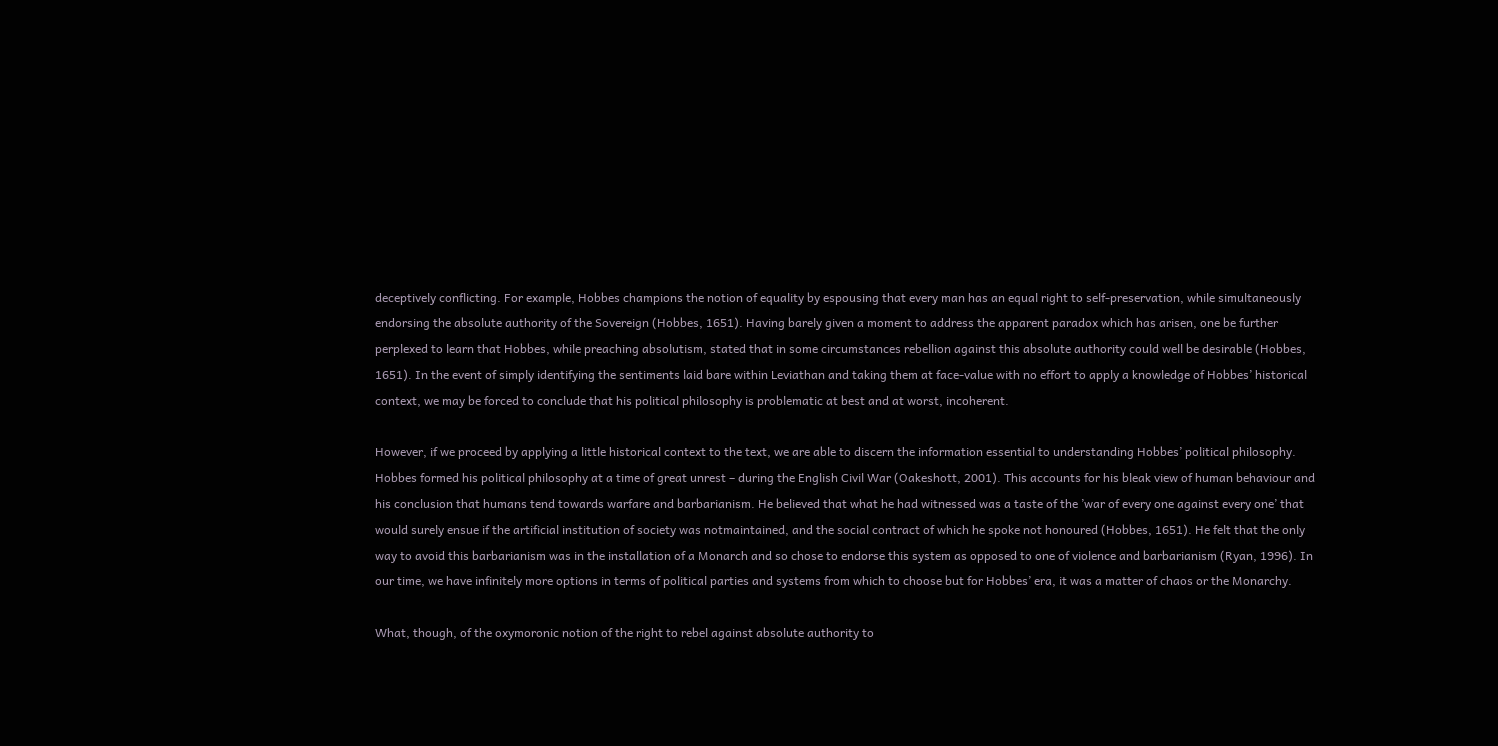deceptively conflicting. For example, Hobbes champions the notion of equality by espousing that every man has an equal right to self-preservation, while simultaneously endorsing the absolute authority of the Sovereign (Hobbes, 1651). Having barely given a moment to address the apparent paradox which has arisen, one be further perplexed to learn that Hobbes, while preaching absolutism, stated that in some circumstances rebellion against this absolute authority could well be desirable (Hobbes, 1651). In the event of simply identifying the sentiments laid bare within Leviathan and taking them at face-value with no effort to apply a knowledge of Hobbes’ historical context, we may be forced to conclude that his political philosophy is problematic at best and at worst, incoherent.

However, if we proceed by applying a little historical context to the text, we are able to discern the information essential to understanding Hobbes’ political philosophy. Hobbes formed his political philosophy at a time of great unrest – during the English Civil War (Oakeshott, 2001). This accounts for his bleak view of human behaviour and his conclusion that humans tend towards warfare and barbarianism. He believed that what he had witnessed was a taste of the ’war of every one against every one’ that would surely ensue if the artificial institution of society was notmaintained, and the social contract of which he spoke not honoured (Hobbes, 1651). He felt that the only way to avoid this barbarianism was in the installation of a Monarch and so chose to endorse this system as opposed to one of violence and barbarianism (Ryan, 1996). In our time, we have infinitely more options in terms of political parties and systems from which to choose but for Hobbes’ era, it was a matter of chaos or the Monarchy.

What, though, of the oxymoronic notion of the right to rebel against absolute authority to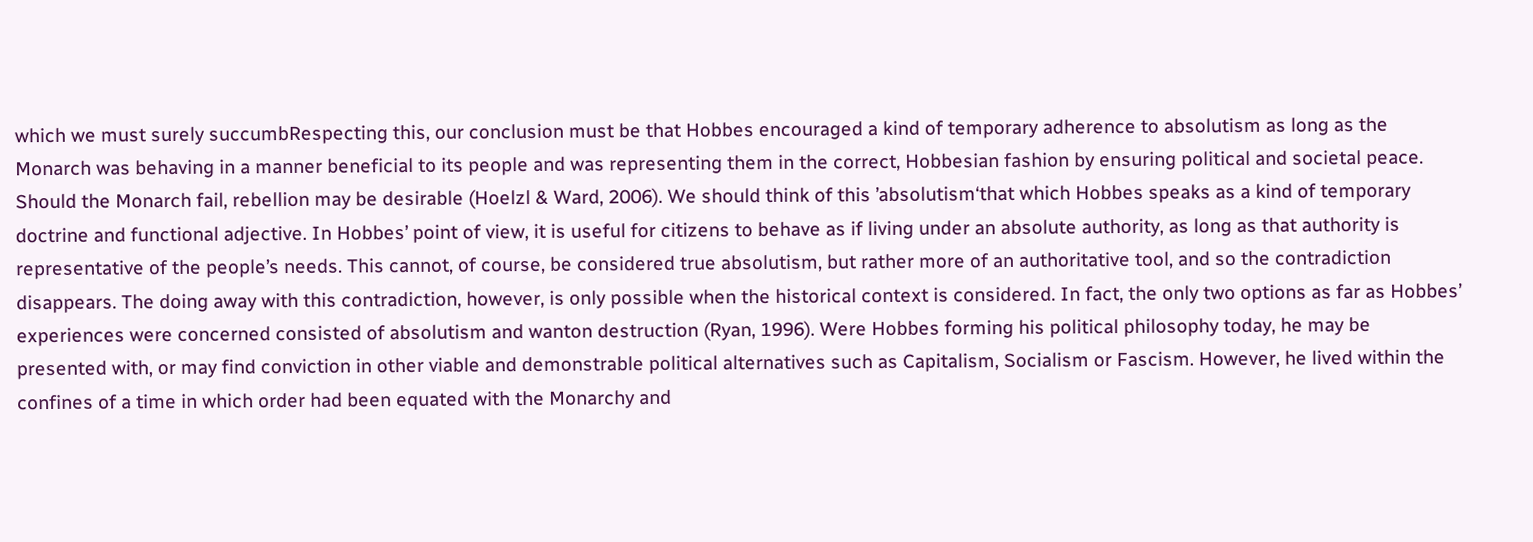which we must surely succumbRespecting this, our conclusion must be that Hobbes encouraged a kind of temporary adherence to absolutism as long as the Monarch was behaving in a manner beneficial to its people and was representing them in the correct, Hobbesian fashion by ensuring political and societal peace. Should the Monarch fail, rebellion may be desirable (Hoelzl & Ward, 2006). We should think of this ’absolutism‘that which Hobbes speaks as a kind of temporary doctrine and functional adjective. In Hobbes’ point of view, it is useful for citizens to behave as if living under an absolute authority, as long as that authority is representative of the people’s needs. This cannot, of course, be considered true absolutism, but rather more of an authoritative tool, and so the contradiction disappears. The doing away with this contradiction, however, is only possible when the historical context is considered. In fact, the only two options as far as Hobbes’ experiences were concerned consisted of absolutism and wanton destruction (Ryan, 1996). Were Hobbes forming his political philosophy today, he may be presented with, or may find conviction in other viable and demonstrable political alternatives such as Capitalism, Socialism or Fascism. However, he lived within the confines of a time in which order had been equated with the Monarchy and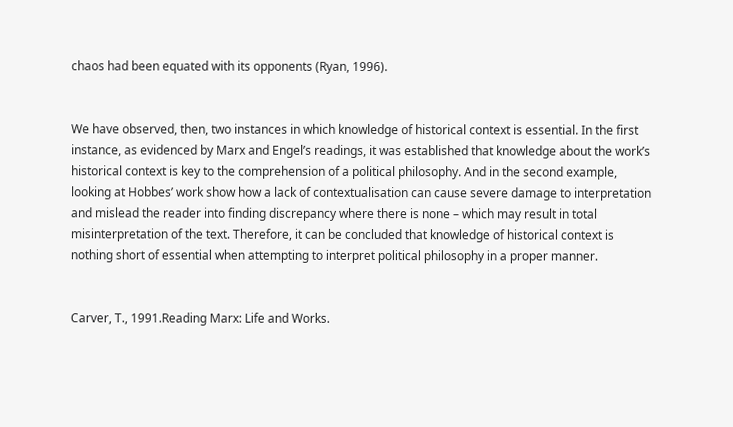chaos had been equated with its opponents (Ryan, 1996).


We have observed, then, two instances in which knowledge of historical context is essential. In the first instance, as evidenced by Marx and Engel’s readings, it was established that knowledge about the work’s historical context is key to the comprehension of a political philosophy. And in the second example, looking at Hobbes’ work show how a lack of contextualisation can cause severe damage to interpretation and mislead the reader into finding discrepancy where there is none – which may result in total misinterpretation of the text. Therefore, it can be concluded that knowledge of historical context is nothing short of essential when attempting to interpret political philosophy in a proper manner.


Carver, T., 1991.Reading Marx: Life and Works.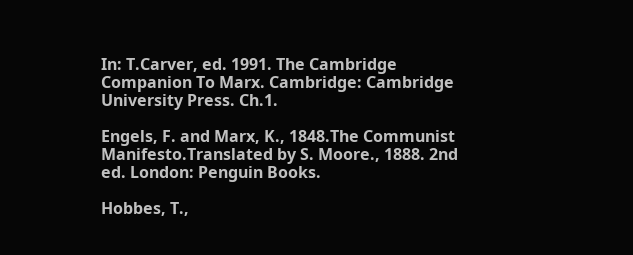In: T.Carver, ed. 1991. The Cambridge Companion To Marx. Cambridge: Cambridge University Press. Ch.1.

Engels, F. and Marx, K., 1848.The Communist Manifesto.Translated by S. Moore., 1888. 2nd ed. London: Penguin Books.

Hobbes, T.,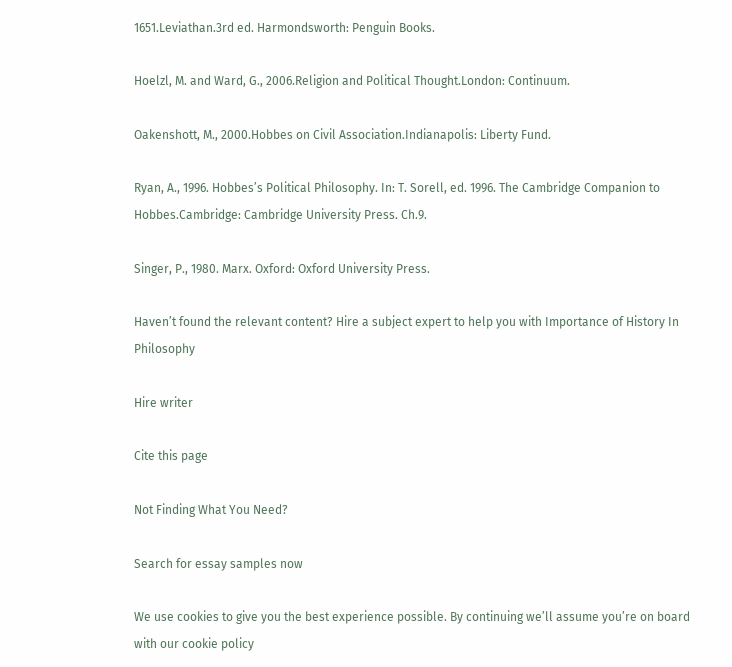1651.Leviathan.3rd ed. Harmondsworth: Penguin Books.

Hoelzl, M. and Ward, G., 2006.Religion and Political Thought.London: Continuum.

Oakenshott, M., 2000.Hobbes on Civil Association.Indianapolis: Liberty Fund.

Ryan, A., 1996. Hobbes’s Political Philosophy. In: T. Sorell, ed. 1996. The Cambridge Companion to Hobbes.Cambridge: Cambridge University Press. Ch.9.

Singer, P., 1980. Marx. Oxford: Oxford University Press.

Haven’t found the relevant content? Hire a subject expert to help you with Importance of History In Philosophy

Hire writer

Cite this page

Not Finding What You Need?

Search for essay samples now

We use cookies to give you the best experience possible. By continuing we’ll assume you’re on board with our cookie policy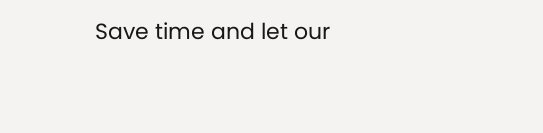Save time and let our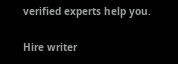verified experts help you.

Hire writer